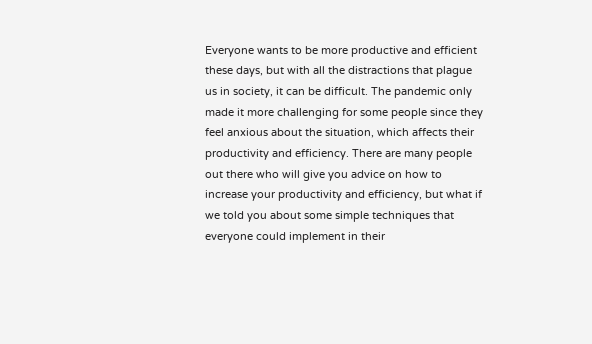Everyone wants to be more productive and efficient these days, but with all the distractions that plague us in society, it can be difficult. The pandemic only made it more challenging for some people since they feel anxious about the situation, which affects their productivity and efficiency. There are many people out there who will give you advice on how to increase your productivity and efficiency, but what if we told you about some simple techniques that everyone could implement in their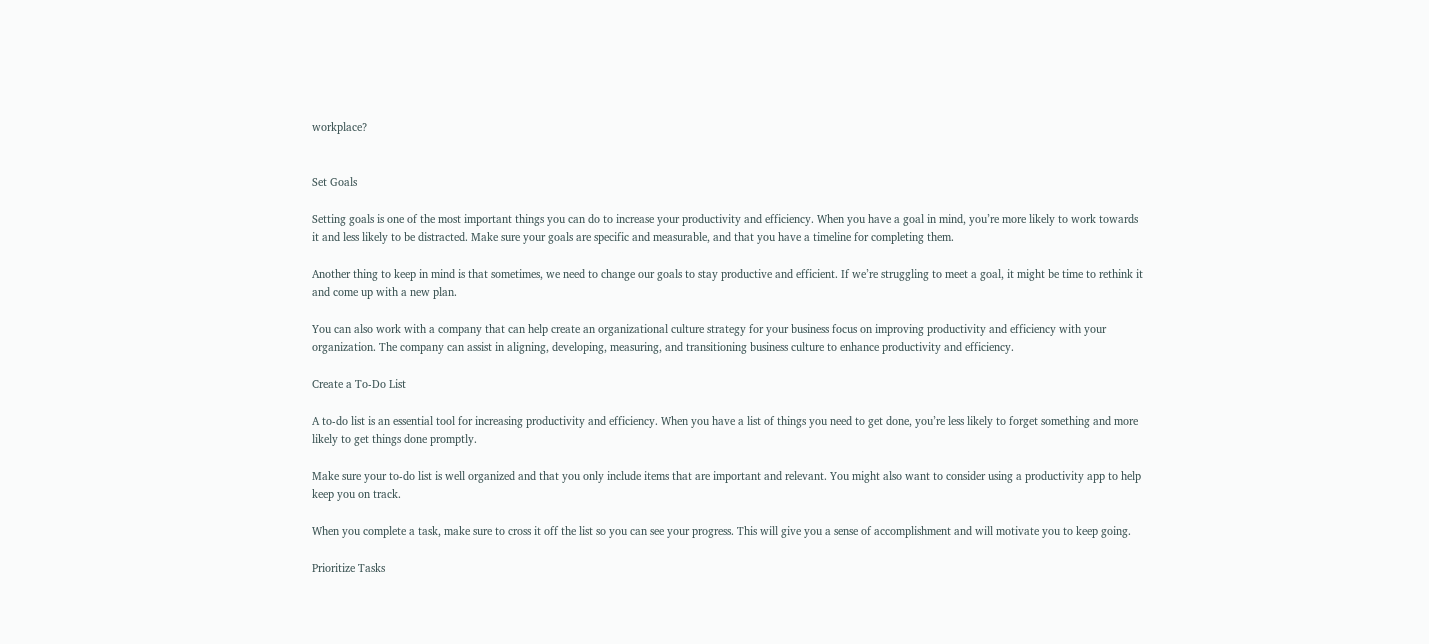workplace?


Set Goals

Setting goals is one of the most important things you can do to increase your productivity and efficiency. When you have a goal in mind, you’re more likely to work towards it and less likely to be distracted. Make sure your goals are specific and measurable, and that you have a timeline for completing them.

Another thing to keep in mind is that sometimes, we need to change our goals to stay productive and efficient. If we’re struggling to meet a goal, it might be time to rethink it and come up with a new plan.

You can also work with a company that can help create an organizational culture strategy for your business focus on improving productivity and efficiency with your organization. The company can assist in aligning, developing, measuring, and transitioning business culture to enhance productivity and efficiency.

Create a To-Do List

A to-do list is an essential tool for increasing productivity and efficiency. When you have a list of things you need to get done, you’re less likely to forget something and more likely to get things done promptly.

Make sure your to-do list is well organized and that you only include items that are important and relevant. You might also want to consider using a productivity app to help keep you on track.

When you complete a task, make sure to cross it off the list so you can see your progress. This will give you a sense of accomplishment and will motivate you to keep going.

Prioritize Tasks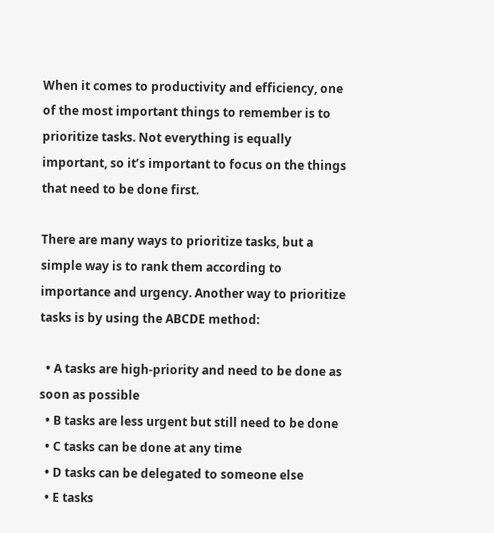When it comes to productivity and efficiency, one of the most important things to remember is to prioritize tasks. Not everything is equally important, so it’s important to focus on the things that need to be done first.

There are many ways to prioritize tasks, but a simple way is to rank them according to importance and urgency. Another way to prioritize tasks is by using the ABCDE method:

  • A tasks are high-priority and need to be done as soon as possible
  • B tasks are less urgent but still need to be done
  • C tasks can be done at any time
  • D tasks can be delegated to someone else
  • E tasks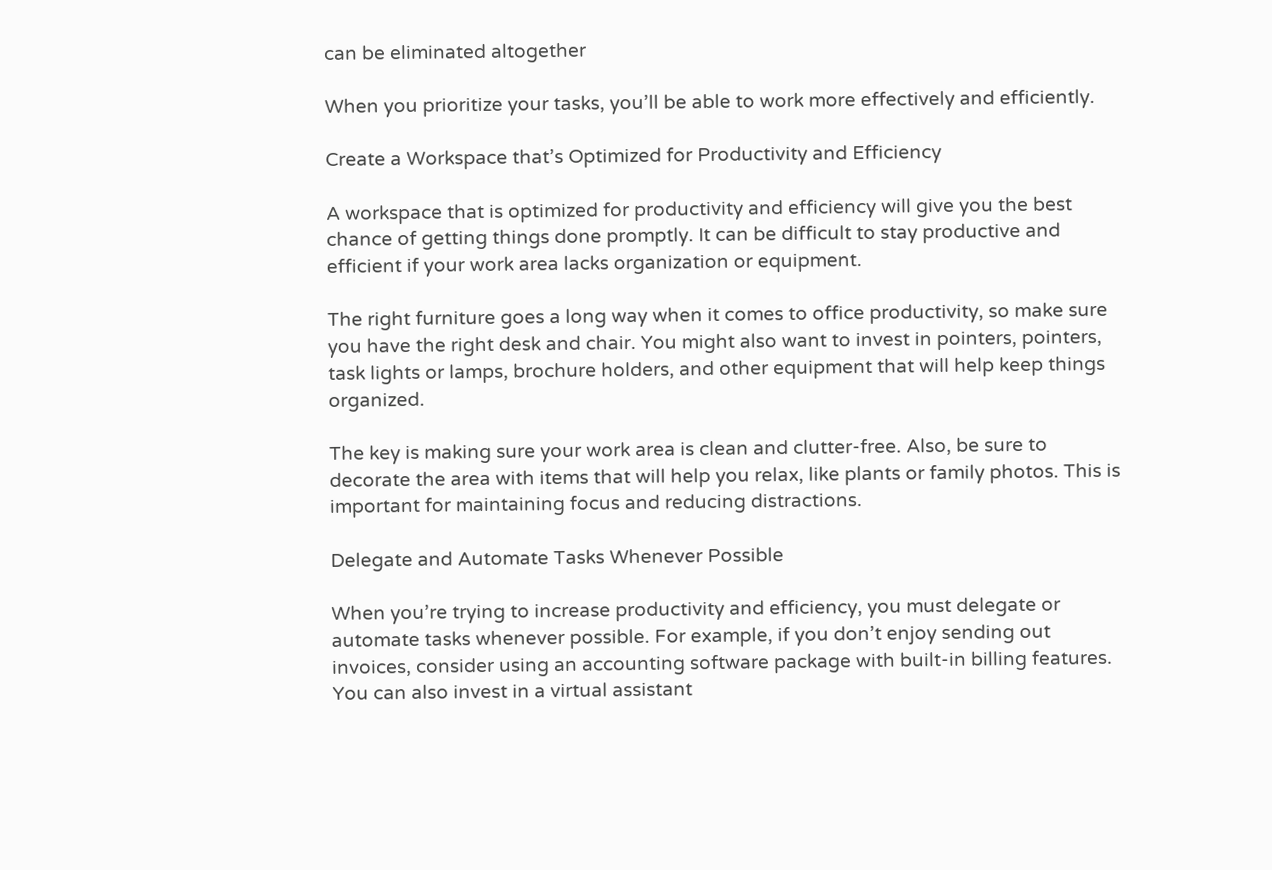can be eliminated altogether

When you prioritize your tasks, you’ll be able to work more effectively and efficiently.

Create a Workspace that’s Optimized for Productivity and Efficiency

A workspace that is optimized for productivity and efficiency will give you the best chance of getting things done promptly. It can be difficult to stay productive and efficient if your work area lacks organization or equipment.

The right furniture goes a long way when it comes to office productivity, so make sure you have the right desk and chair. You might also want to invest in pointers, pointers, task lights or lamps, brochure holders, and other equipment that will help keep things organized.

The key is making sure your work area is clean and clutter-free. Also, be sure to decorate the area with items that will help you relax, like plants or family photos. This is important for maintaining focus and reducing distractions.

Delegate and Automate Tasks Whenever Possible

When you’re trying to increase productivity and efficiency, you must delegate or automate tasks whenever possible. For example, if you don’t enjoy sending out invoices, consider using an accounting software package with built-in billing features. You can also invest in a virtual assistant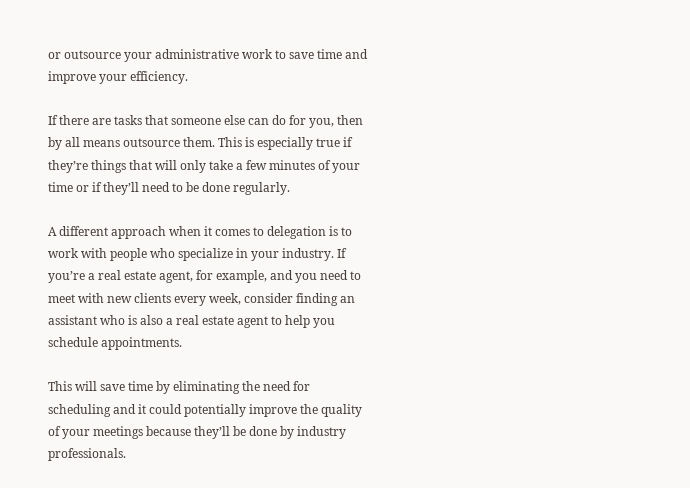or outsource your administrative work to save time and improve your efficiency.

If there are tasks that someone else can do for you, then by all means outsource them. This is especially true if they’re things that will only take a few minutes of your time or if they’ll need to be done regularly.

A different approach when it comes to delegation is to work with people who specialize in your industry. If you’re a real estate agent, for example, and you need to meet with new clients every week, consider finding an assistant who is also a real estate agent to help you schedule appointments.

This will save time by eliminating the need for scheduling and it could potentially improve the quality of your meetings because they’ll be done by industry professionals.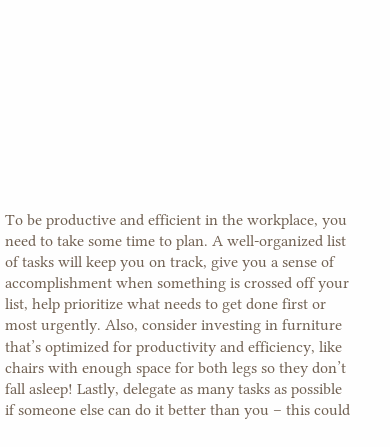To be productive and efficient in the workplace, you need to take some time to plan. A well-organized list of tasks will keep you on track, give you a sense of accomplishment when something is crossed off your list, help prioritize what needs to get done first or most urgently. Also, consider investing in furniture that’s optimized for productivity and efficiency, like chairs with enough space for both legs so they don’t fall asleep! Lastly, delegate as many tasks as possible if someone else can do it better than you – this could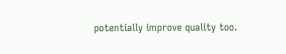potentially improve quality too.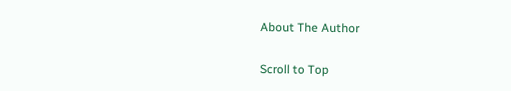About The Author

Scroll to Top